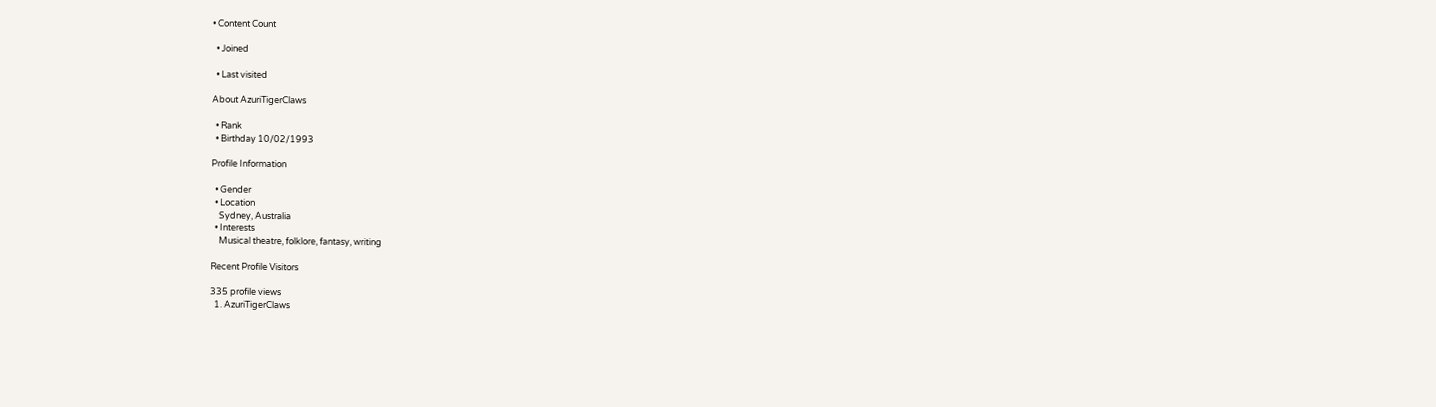• Content Count

  • Joined

  • Last visited

About AzuriTigerClaws

  • Rank
  • Birthday 10/02/1993

Profile Information

  • Gender
  • Location
    Sydney, Australia
  • Interests
    Musical theatre, folklore, fantasy, writing

Recent Profile Visitors

335 profile views
  1. AzuriTigerClaws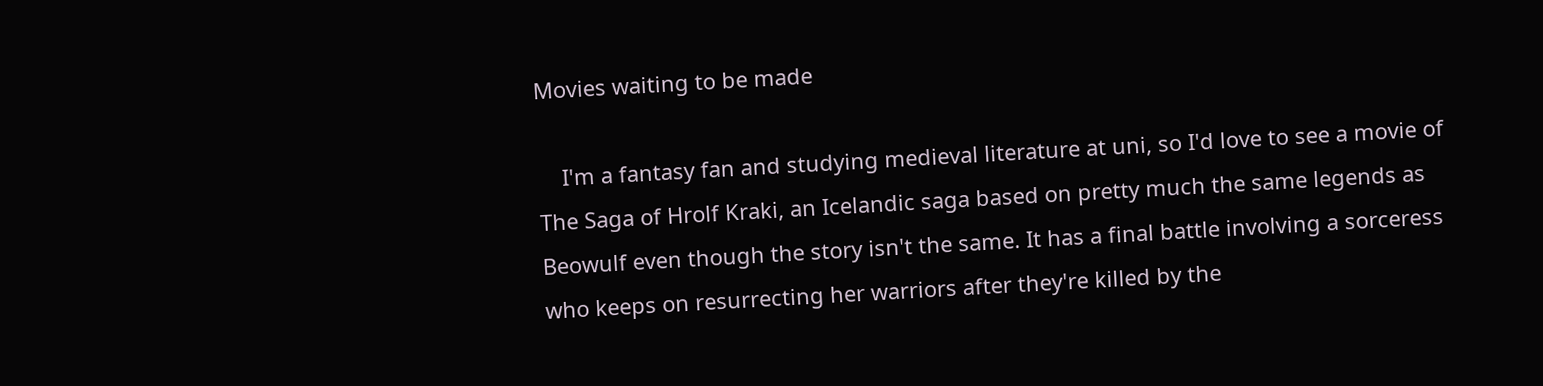Movies waiting to be made

    I'm a fantasy fan and studying medieval literature at uni, so I'd love to see a movie of The Saga of Hrolf Kraki, an Icelandic saga based on pretty much the same legends as Beowulf even though the story isn't the same. It has a final battle involving a sorceress who keeps on resurrecting her warriors after they're killed by the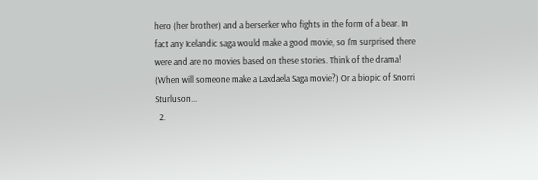hero (her brother) and a berserker who fights in the form of a bear. In fact any Icelandic saga would make a good movie, so I'm surprised there were and are no movies based on these stories. Think of the drama! (When will someone make a Laxdaela Saga movie?) Or a biopic of Snorri Sturluson...
  2.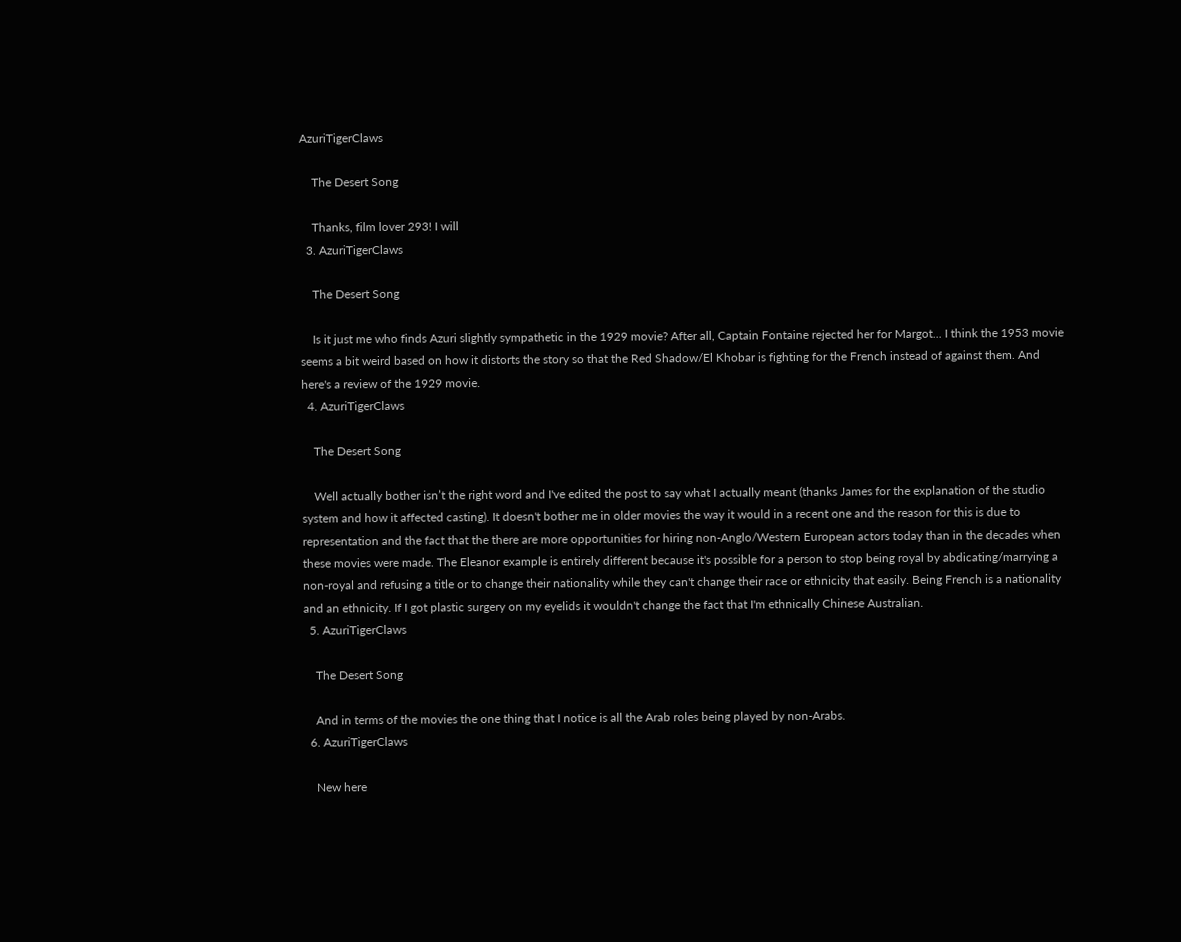AzuriTigerClaws

    The Desert Song

    Thanks, film lover 293! I will
  3. AzuriTigerClaws

    The Desert Song

    Is it just me who finds Azuri slightly sympathetic in the 1929 movie? After all, Captain Fontaine rejected her for Margot... I think the 1953 movie seems a bit weird based on how it distorts the story so that the Red Shadow/El Khobar is fighting for the French instead of against them. And here's a review of the 1929 movie.
  4. AzuriTigerClaws

    The Desert Song

    Well actually bother isn’t the right word and I've edited the post to say what I actually meant (thanks James for the explanation of the studio system and how it affected casting). It doesn't bother me in older movies the way it would in a recent one and the reason for this is due to representation and the fact that the there are more opportunities for hiring non-Anglo/Western European actors today than in the decades when these movies were made. The Eleanor example is entirely different because it's possible for a person to stop being royal by abdicating/marrying a non-royal and refusing a title or to change their nationality while they can't change their race or ethnicity that easily. Being French is a nationality and an ethnicity. If I got plastic surgery on my eyelids it wouldn't change the fact that I'm ethnically Chinese Australian.
  5. AzuriTigerClaws

    The Desert Song

    And in terms of the movies the one thing that I notice is all the Arab roles being played by non-Arabs.
  6. AzuriTigerClaws

    New here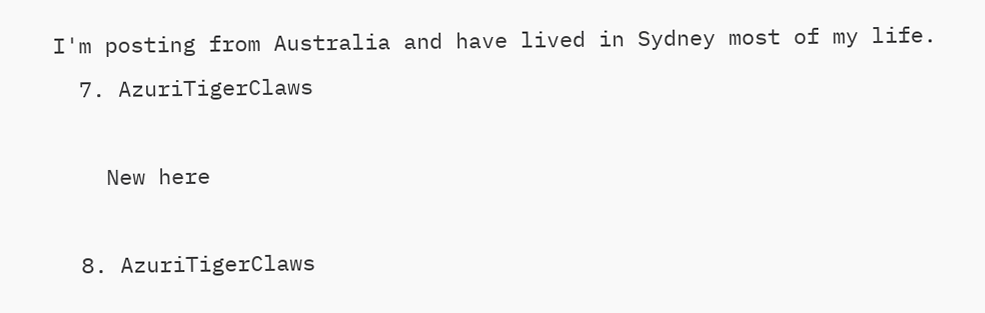I'm posting from Australia and have lived in Sydney most of my life.
  7. AzuriTigerClaws

    New here

  8. AzuriTigerClaws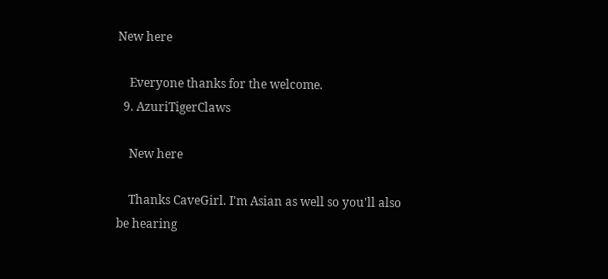New here

    Everyone thanks for the welcome.
  9. AzuriTigerClaws

    New here

    Thanks CaveGirl. I'm Asian as well so you'll also be hearing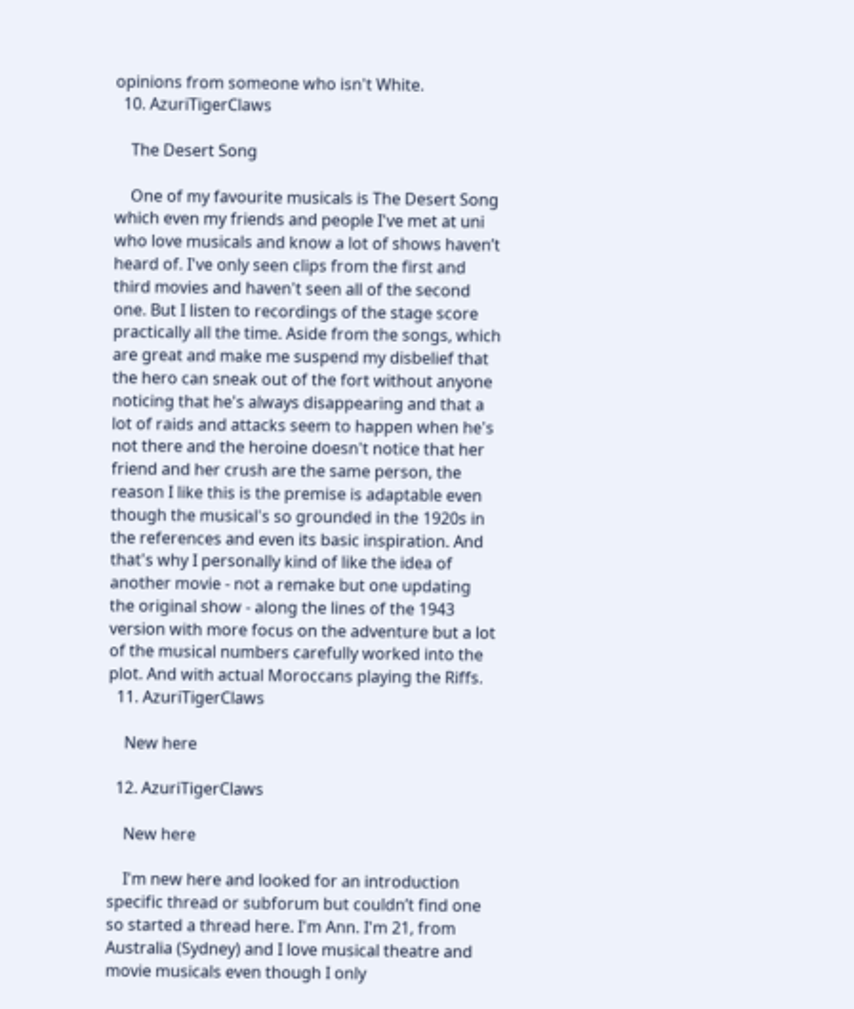opinions from someone who isn't White.
  10. AzuriTigerClaws

    The Desert Song

    One of my favourite musicals is The Desert Song which even my friends and people I've met at uni who love musicals and know a lot of shows haven’t heard of. I've only seen clips from the first and third movies and haven't seen all of the second one. But I listen to recordings of the stage score practically all the time. Aside from the songs, which are great and make me suspend my disbelief that the hero can sneak out of the fort without anyone noticing that he's always disappearing and that a lot of raids and attacks seem to happen when he's not there and the heroine doesn't notice that her friend and her crush are the same person, the reason I like this is the premise is adaptable even though the musical's so grounded in the 1920s in the references and even its basic inspiration. And that's why I personally kind of like the idea of another movie - not a remake but one updating the original show - along the lines of the 1943 version with more focus on the adventure but a lot of the musical numbers carefully worked into the plot. And with actual Moroccans playing the Riffs.
  11. AzuriTigerClaws

    New here

  12. AzuriTigerClaws

    New here

    I'm new here and looked for an introduction specific thread or subforum but couldn’t find one so started a thread here. I'm Ann. I'm 21, from Australia (Sydney) and I love musical theatre and movie musicals even though I only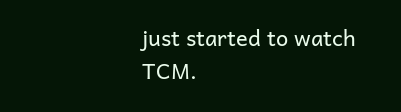just started to watch TCM.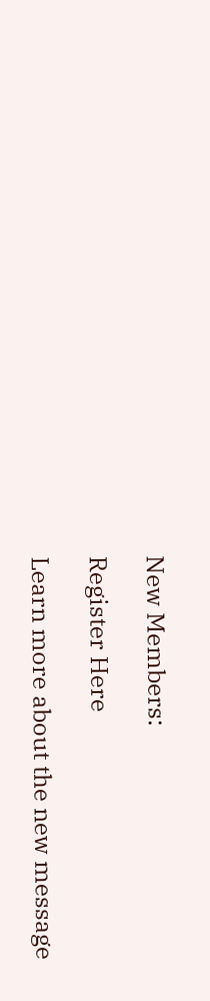New Members:

Register Here

Learn more about the new message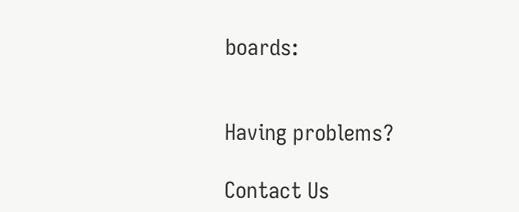boards:


Having problems?

Contact Us